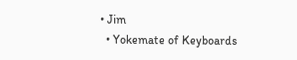• Jim
  • Yokemate of Keyboards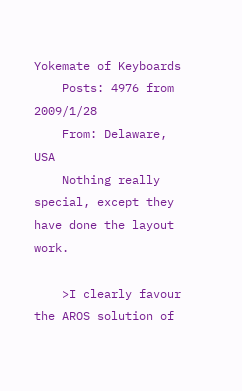Yokemate of Keyboards
    Posts: 4976 from 2009/1/28
    From: Delaware, USA
    Nothing really special, except they have done the layout work.

    >I clearly favour the AROS solution of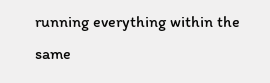running everything within the same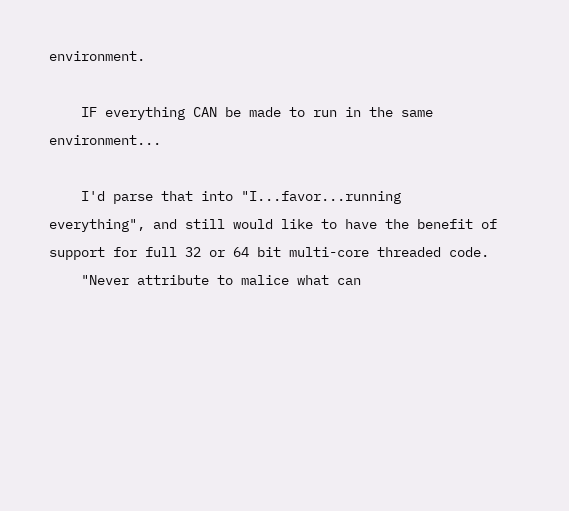environment.

    IF everything CAN be made to run in the same environment...

    I'd parse that into "I...favor...running everything", and still would like to have the benefit of support for full 32 or 64 bit multi-core threaded code.
    "Never attribute to malice what can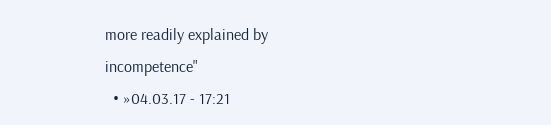more readily explained by incompetence"
  • »04.03.17 - 17:21